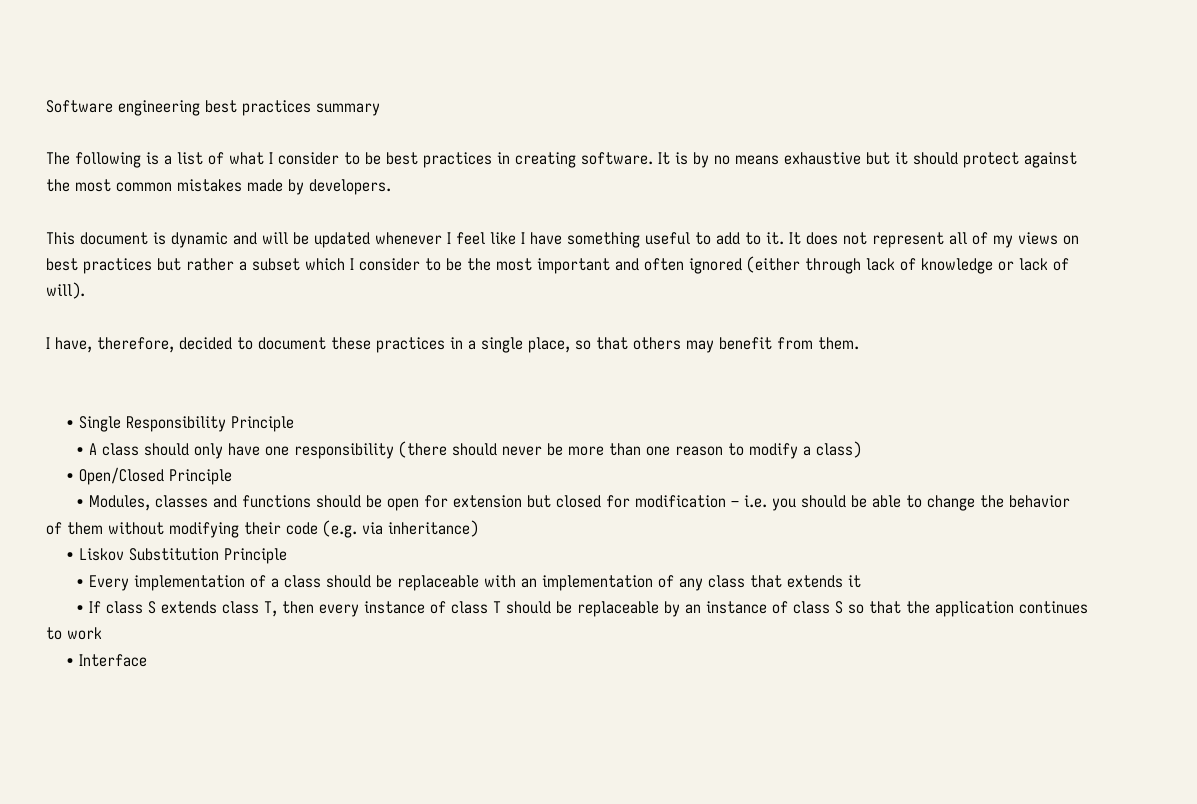Software engineering best practices summary

The following is a list of what I consider to be best practices in creating software. It is by no means exhaustive but it should protect against the most common mistakes made by developers.

This document is dynamic and will be updated whenever I feel like I have something useful to add to it. It does not represent all of my views on best practices but rather a subset which I consider to be the most important and often ignored (either through lack of knowledge or lack of will).

I have, therefore, decided to document these practices in a single place, so that others may benefit from them.


    • Single Responsibility Principle
      • A class should only have one responsibility (there should never be more than one reason to modify a class)
    • Open/Closed Principle
      • Modules, classes and functions should be open for extension but closed for modification – i.e. you should be able to change the behavior of them without modifying their code (e.g. via inheritance)
    • Liskov Substitution Principle
      • Every implementation of a class should be replaceable with an implementation of any class that extends it
      • If class S extends class T, then every instance of class T should be replaceable by an instance of class S so that the application continues to work
    • Interface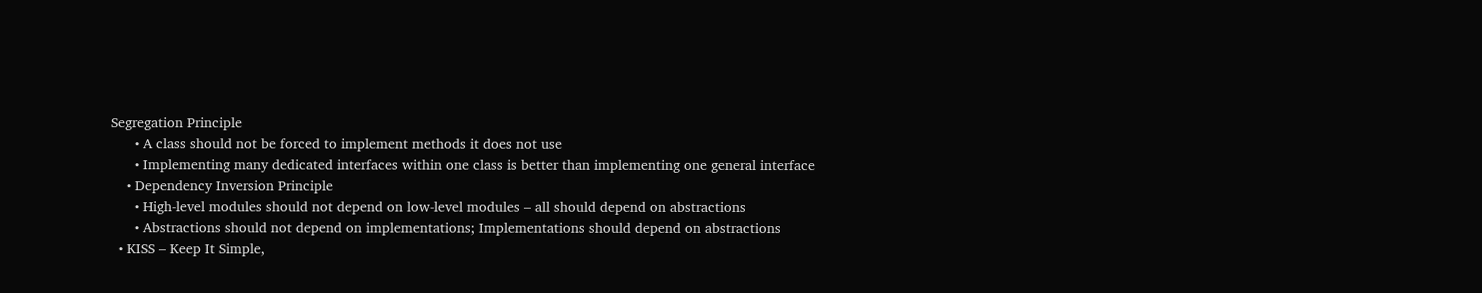Segregation Principle
      • A class should not be forced to implement methods it does not use
      • Implementing many dedicated interfaces within one class is better than implementing one general interface
    • Dependency Inversion Principle
      • High-level modules should not depend on low-level modules – all should depend on abstractions
      • Abstractions should not depend on implementations; Implementations should depend on abstractions
  • KISS – Keep It Simple,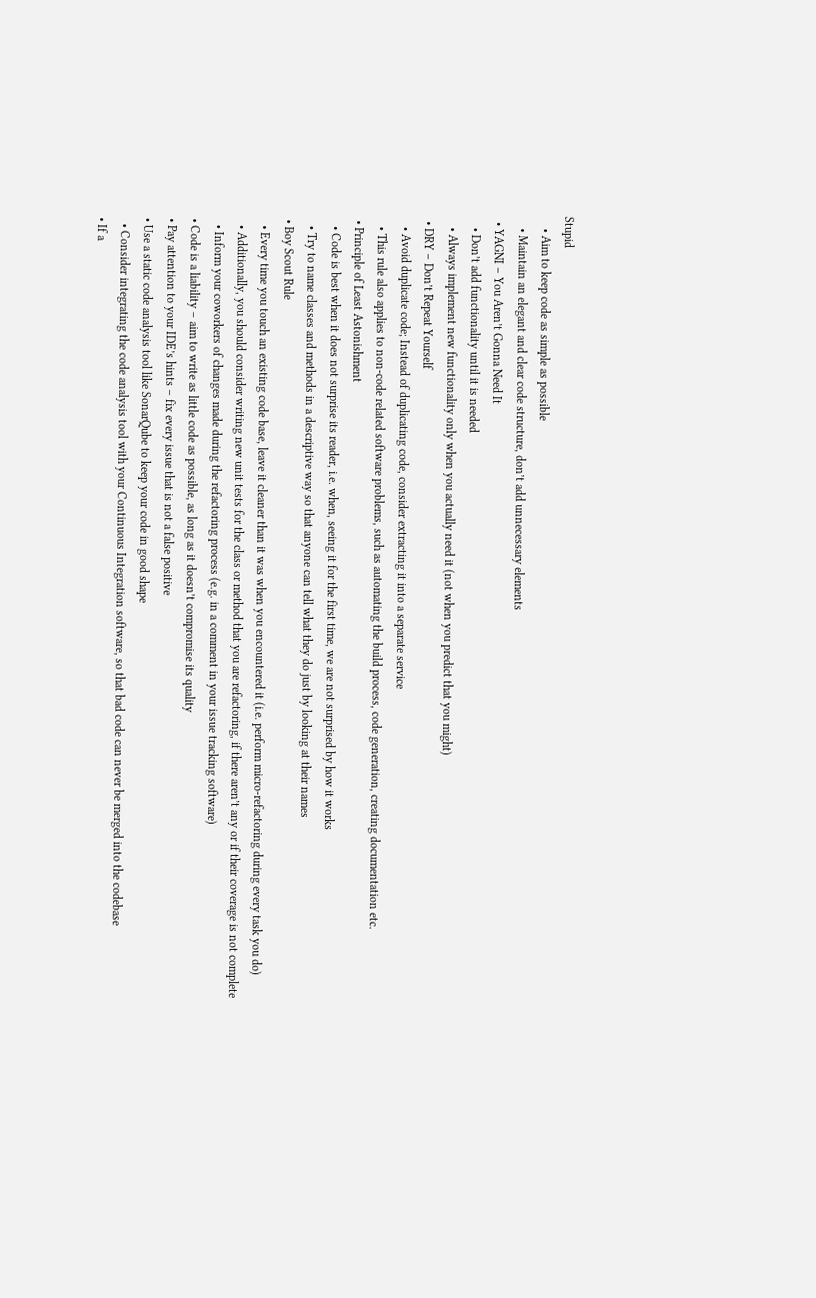Stupid
    • Aim to keep code as simple as possible
    • Maintain an elegant and clear code structure, don’t add unnecessary elements
  • YAGNI – You Aren’t Gonna Need It
    • Don’t add functionality until it is needed
    • Always implement new functionality only when you actually need it (not when you predict that you might)
  • DRY – Don’t Repeat Yourself
    • Avoid duplicate code; Instead of duplicating code, consider extracting it into a separate service
    • This rule also applies to non-code related software problems, such as automating the build process, code generation, creating documentation etc.
  • Principle of Least Astonishment
    • Code is best when it does not surprise its reader, i.e. when, seeing it for the first time, we are not surprised by how it works
    • Try to name classes and methods in a descriptive way so that anyone can tell what they do just by looking at their names
  • Boy Scout Rule
    • Every time you touch an existing code base, leave it cleaner than it was when you encountered it (i.e. perform micro-refactoring during every task you do)
    • Additionally, you should consider writing new unit tests for the class or method that you are refactoring, if there aren’t any or if their coverage is not complete
    • Inform your coworkers of changes made during the refactoring process (e.g. in a comment in your issue tracking software)
  • Code is a liability – aim to write as little code as possible, as long as it doesn’t compromise its quality
  • Pay attention to your IDE’s hints – fix every issue that is not a false positive
  • Use a static code analysis tool like SonarQube to keep your code in good shape
    • Consider integrating the code analysis tool with your Continuous Integration software, so that bad code can never be merged into the codebase
  • If a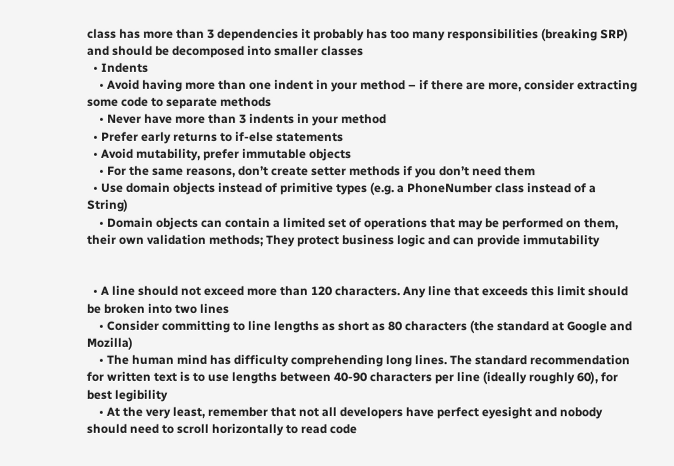class has more than 3 dependencies it probably has too many responsibilities (breaking SRP) and should be decomposed into smaller classes
  • Indents
    • Avoid having more than one indent in your method – if there are more, consider extracting some code to separate methods
    • Never have more than 3 indents in your method
  • Prefer early returns to if-else statements
  • Avoid mutability, prefer immutable objects
    • For the same reasons, don’t create setter methods if you don’t need them
  • Use domain objects instead of primitive types (e.g. a PhoneNumber class instead of a String)
    • Domain objects can contain a limited set of operations that may be performed on them, their own validation methods; They protect business logic and can provide immutability


  • A line should not exceed more than 120 characters. Any line that exceeds this limit should be broken into two lines
    • Consider committing to line lengths as short as 80 characters (the standard at Google and Mozilla)
    • The human mind has difficulty comprehending long lines. The standard recommendation for written text is to use lengths between 40-90 characters per line (ideally roughly 60), for best legibility
    • At the very least, remember that not all developers have perfect eyesight and nobody should need to scroll horizontally to read code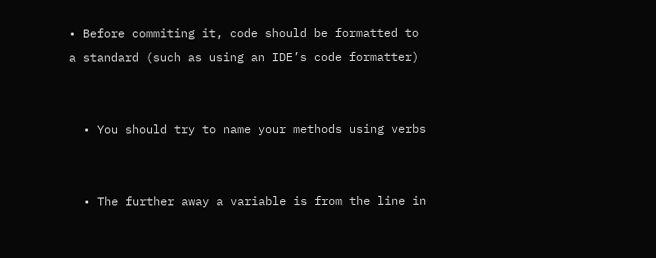• Before commiting it, code should be formatted to a standard (such as using an IDE’s code formatter)


  • You should try to name your methods using verbs


  • The further away a variable is from the line in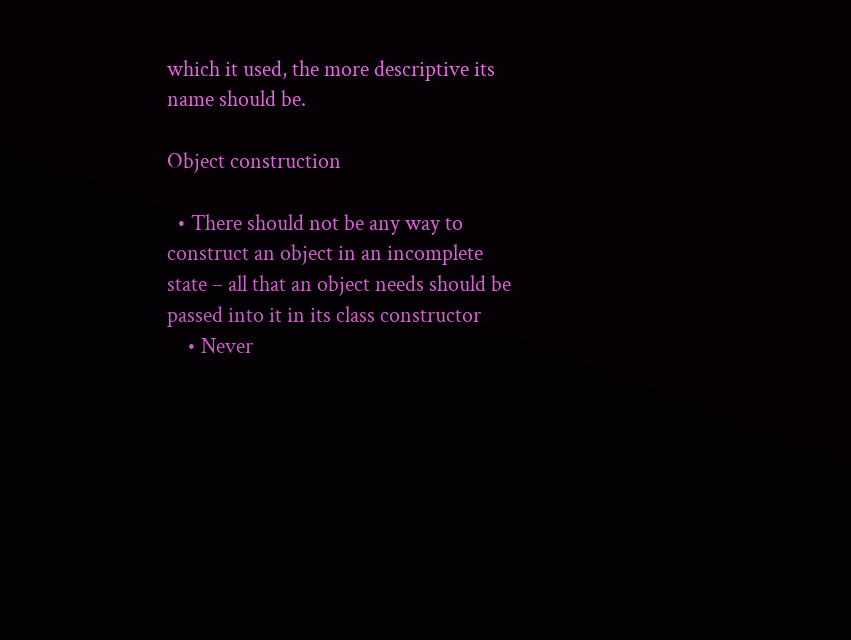which it used, the more descriptive its name should be.

Object construction

  • There should not be any way to construct an object in an incomplete state – all that an object needs should be passed into it in its class constructor
    • Never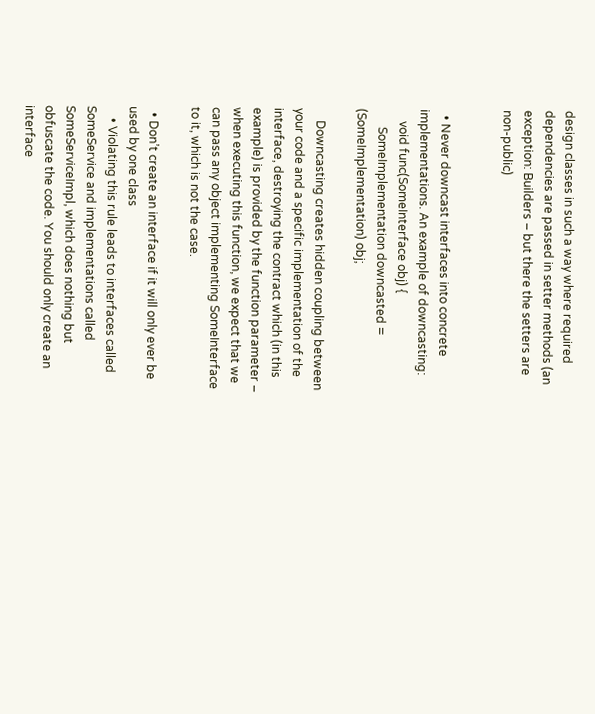design classes in such a way where required dependencies are passed in setter methods (an exception: Builders – but there the setters are non-public)


  • Never downcast interfaces into concrete implementations. An example of downcasting:
    void func(SomeInterface obj) {
      SomeImplementation downcasted = (SomeImplementation) obj;

    Downcasting creates hidden coupling between your code and a specific implementation of the interface, destroying the contract which (in this example) is provided by the function parameter – when executing this function, we expect that we can pass any object implementing SomeInterface to it, which is not the case.

  • Don’t create an interface if it will only ever be used by one class
    • Violating this rule leads to interfaces called SomeService and implementations called SomeServiceImpl, which does nothing but obfuscate the code. You should only create an interface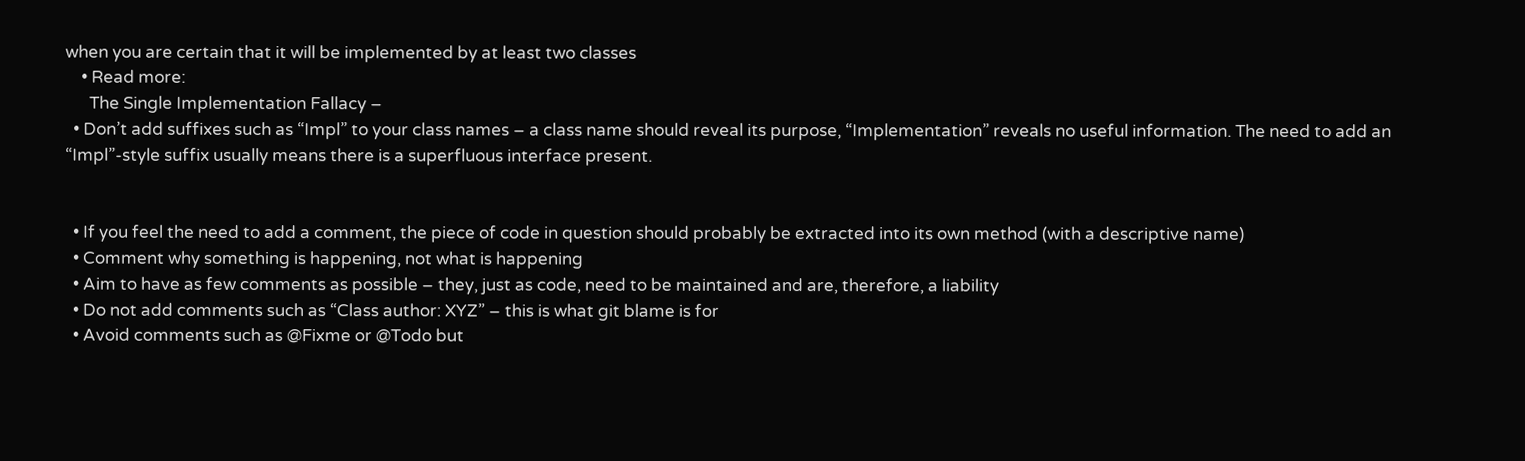when you are certain that it will be implemented by at least two classes
    • Read more:
      The Single Implementation Fallacy –
  • Don’t add suffixes such as “Impl” to your class names – a class name should reveal its purpose, “Implementation” reveals no useful information. The need to add an “Impl”-style suffix usually means there is a superfluous interface present.


  • If you feel the need to add a comment, the piece of code in question should probably be extracted into its own method (with a descriptive name)
  • Comment why something is happening, not what is happening
  • Aim to have as few comments as possible – they, just as code, need to be maintained and are, therefore, a liability
  • Do not add comments such as “Class author: XYZ” – this is what git blame is for
  • Avoid comments such as @Fixme or @Todo but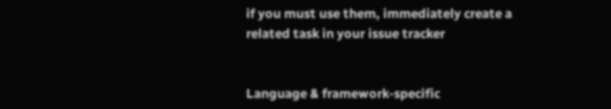if you must use them, immediately create a related task in your issue tracker


Language & framework-specific